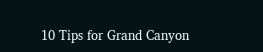10 Tips for Grand Canyon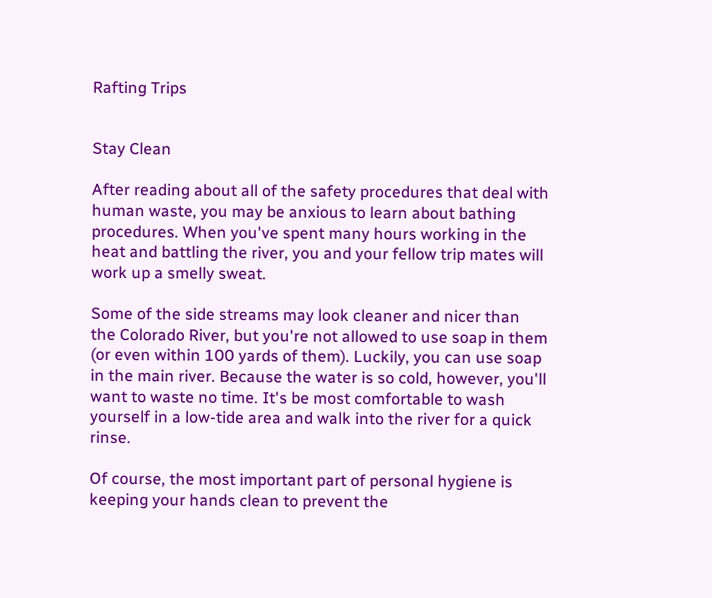Rafting Trips


Stay Clean

After reading about all of the safety procedures that deal with human waste, you may be anxious to learn about bathing procedures. When you've spent many hours working in the heat and battling the river, you and your fellow trip mates will work up a smelly sweat.

Some of the side streams may look cleaner and nicer than the Colorado River, but you're not allowed to use soap in them (or even within 100 yards of them). Luckily, you can use soap in the main river. Because the water is so cold, however, you'll want to waste no time. It's be most comfortable to wash yourself in a low-tide area and walk into the river for a quick rinse.

Of course, the most important part of personal hygiene is keeping your hands clean to prevent the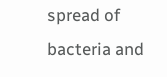spread of bacteria and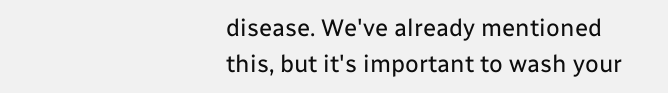disease. We've already mentioned this, but it's important to wash your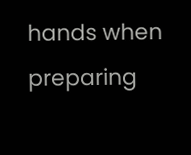hands when preparing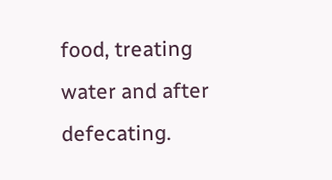food, treating water and after defecating.